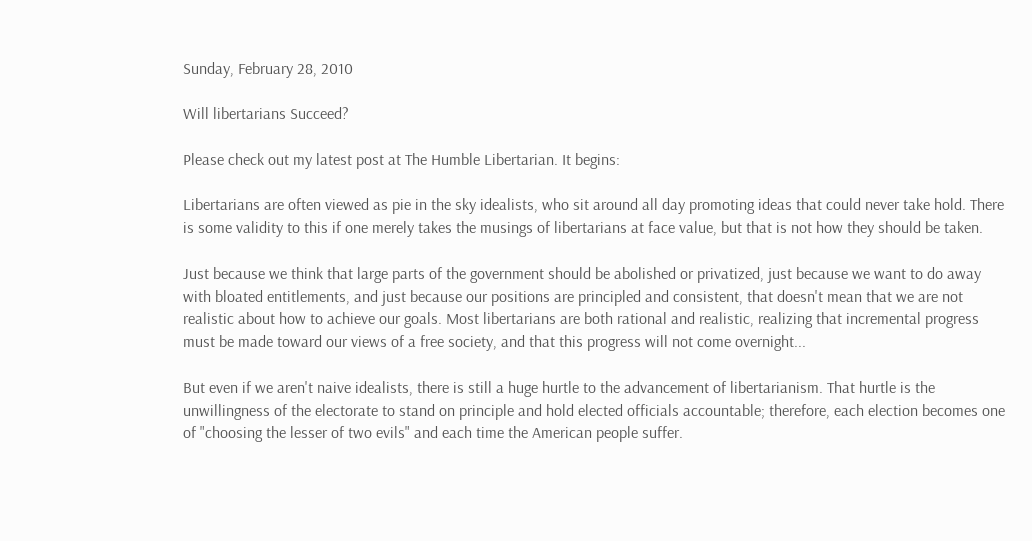Sunday, February 28, 2010

Will libertarians Succeed?

Please check out my latest post at The Humble Libertarian. It begins:

Libertarians are often viewed as pie in the sky idealists, who sit around all day promoting ideas that could never take hold. There is some validity to this if one merely takes the musings of libertarians at face value, but that is not how they should be taken.

Just because we think that large parts of the government should be abolished or privatized, just because we want to do away with bloated entitlements, and just because our positions are principled and consistent, that doesn't mean that we are not realistic about how to achieve our goals. Most libertarians are both rational and realistic, realizing that incremental progress must be made toward our views of a free society, and that this progress will not come overnight...

But even if we aren't naive idealists, there is still a huge hurtle to the advancement of libertarianism. That hurtle is the unwillingness of the electorate to stand on principle and hold elected officials accountable; therefore, each election becomes one of "choosing the lesser of two evils" and each time the American people suffer.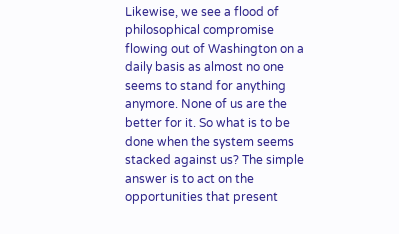Likewise, we see a flood of philosophical compromise flowing out of Washington on a daily basis as almost no one seems to stand for anything anymore. None of us are the better for it. So what is to be done when the system seems stacked against us? The simple answer is to act on the opportunities that present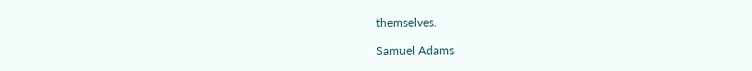themselves.

Samuel Adams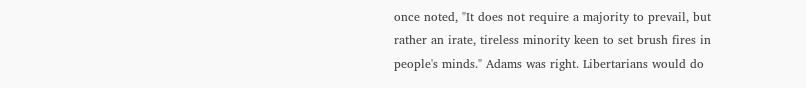once noted, "It does not require a majority to prevail, but rather an irate, tireless minority keen to set brush fires in people's minds." Adams was right. Libertarians would do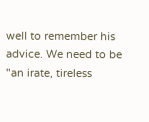well to remember his advice. We need to be "an irate, tireless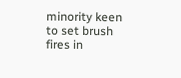minority keen to set brush fires in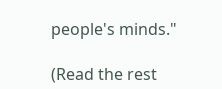people's minds."

(Read the rest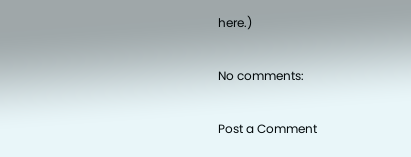here.)

No comments:

Post a Comment